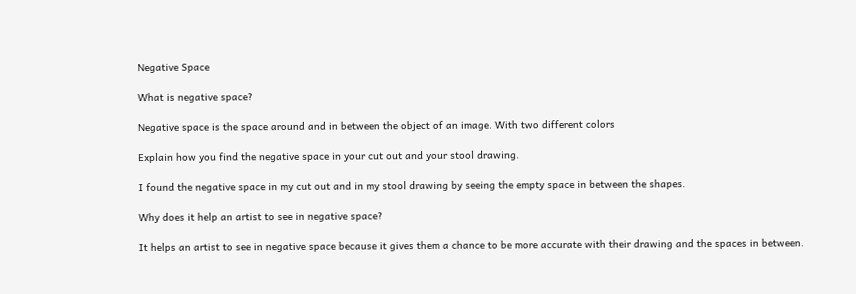Negative Space

What is negative space?

Negative space is the space around and in between the object of an image. With two different colors

Explain how you find the negative space in your cut out and your stool drawing.

I found the negative space in my cut out and in my stool drawing by seeing the empty space in between the shapes.

Why does it help an artist to see in negative space?

It helps an artist to see in negative space because it gives them a chance to be more accurate with their drawing and the spaces in between.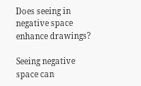Does seeing in negative space enhance drawings?

Seeing negative space can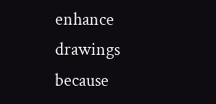enhance drawings because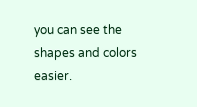you can see the shapes and colors easier.